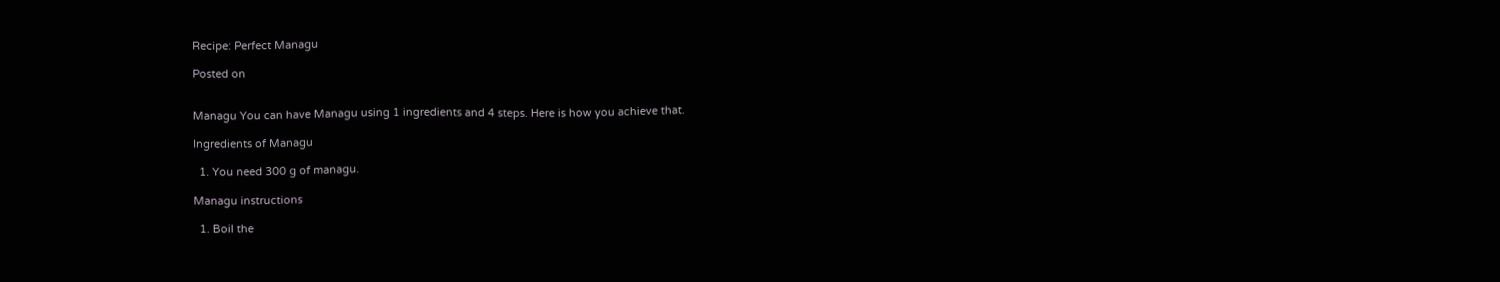Recipe: Perfect Managu

Posted on


Managu You can have Managu using 1 ingredients and 4 steps. Here is how you achieve that.

Ingredients of Managu

  1. You need 300 g of managu.

Managu instructions

  1. Boil the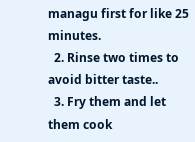managu first for like 25 minutes.
  2. Rinse two times to avoid bitter taste..
  3. Fry them and let them cook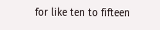for like ten to fifteen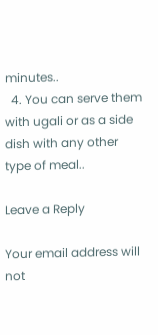minutes..
  4. You can serve them with ugali or as a side dish with any other type of meal..

Leave a Reply

Your email address will not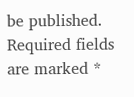be published. Required fields are marked *